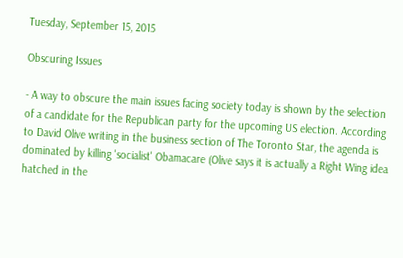Tuesday, September 15, 2015

Obscuring Issues

- A way to obscure the main issues facing society today is shown by the selection of a candidate for the Republican party for the upcoming US election. According to David Olive writing in the business section of The Toronto Star, the agenda is dominated by killing 'socialist' Obamacare (Olive says it is actually a Right Wing idea hatched in the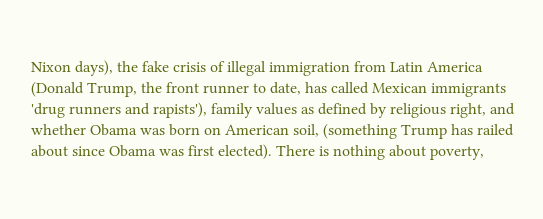Nixon days), the fake crisis of illegal immigration from Latin America (Donald Trump, the front runner to date, has called Mexican immigrants 'drug runners and rapists'), family values as defined by religious right, and whether Obama was born on American soil, (something Trump has railed about since Obama was first elected). There is nothing about poverty,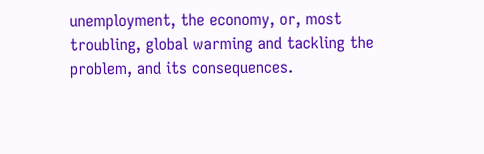unemployment, the economy, or, most troubling, global warming and tackling the problem, and its consequences.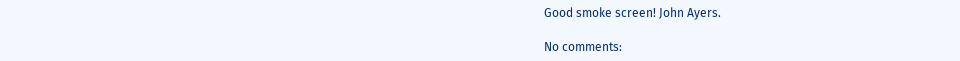Good smoke screen! John Ayers.

No comments: